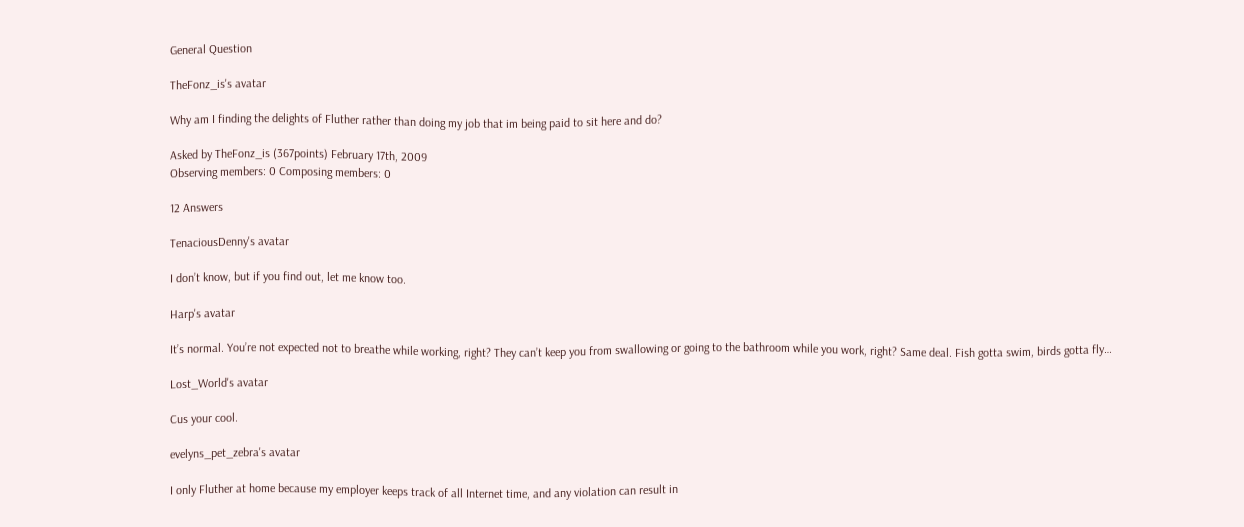General Question

TheFonz_is's avatar

Why am I finding the delights of Fluther rather than doing my job that im being paid to sit here and do?

Asked by TheFonz_is (367points) February 17th, 2009
Observing members: 0 Composing members: 0

12 Answers

TenaciousDenny's avatar

I don’t know, but if you find out, let me know too.

Harp's avatar

It’s normal. You’re not expected not to breathe while working, right? They can’t keep you from swallowing or going to the bathroom while you work, right? Same deal. Fish gotta swim, birds gotta fly…

Lost_World's avatar

Cus your cool.

evelyns_pet_zebra's avatar

I only Fluther at home because my employer keeps track of all Internet time, and any violation can result in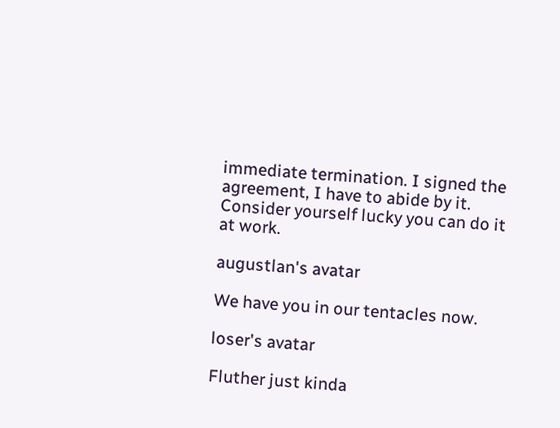immediate termination. I signed the agreement, I have to abide by it. Consider yourself lucky you can do it at work.

augustlan's avatar

We have you in our tentacles now.

loser's avatar

Fluther just kinda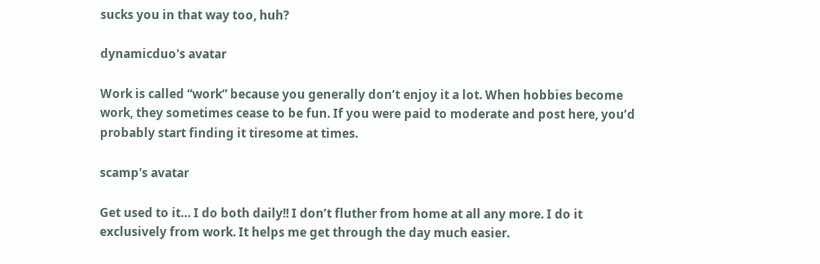sucks you in that way too, huh?

dynamicduo's avatar

Work is called “work” because you generally don’t enjoy it a lot. When hobbies become work, they sometimes cease to be fun. If you were paid to moderate and post here, you’d probably start finding it tiresome at times.

scamp's avatar

Get used to it… I do both daily!! I don’t fluther from home at all any more. I do it exclusively from work. It helps me get through the day much easier.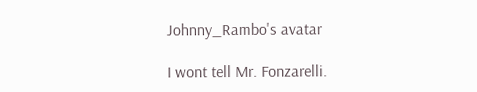Johnny_Rambo's avatar

I wont tell Mr. Fonzarelli.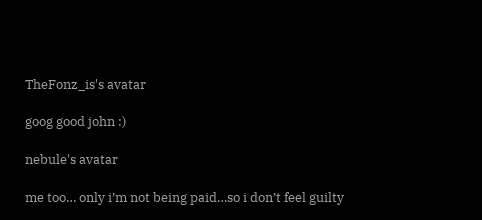TheFonz_is's avatar

goog good john :)

nebule's avatar

me too… only i’m not being paid…so i don’t feel guilty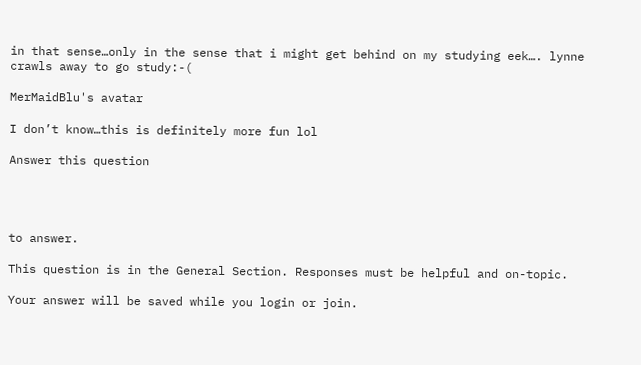in that sense…only in the sense that i might get behind on my studying eek…. lynne crawls away to go study:-(

MerMaidBlu's avatar

I don’t know…this is definitely more fun lol

Answer this question




to answer.

This question is in the General Section. Responses must be helpful and on-topic.

Your answer will be saved while you login or join.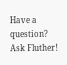Have a question? Ask Fluther!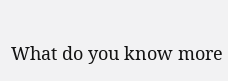What do you know more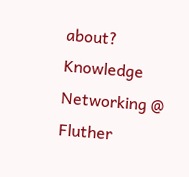about?
Knowledge Networking @ Fluther